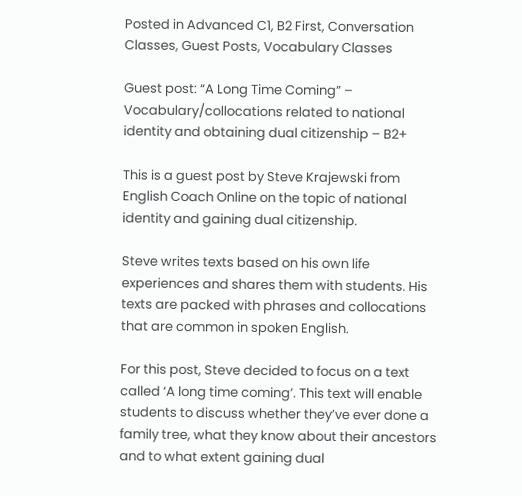Posted in Advanced C1, B2 First, Conversation Classes, Guest Posts, Vocabulary Classes

Guest post: “A Long Time Coming” – Vocabulary/collocations related to national identity and obtaining dual citizenship – B2+

This is a guest post by Steve Krajewski from English Coach Online on the topic of national identity and gaining dual citizenship.

Steve writes texts based on his own life experiences and shares them with students. His texts are packed with phrases and collocations that are common in spoken English.

For this post, Steve decided to focus on a text called ‘A long time coming’. This text will enable students to discuss whether they’ve ever done a family tree, what they know about their ancestors and to what extent gaining dual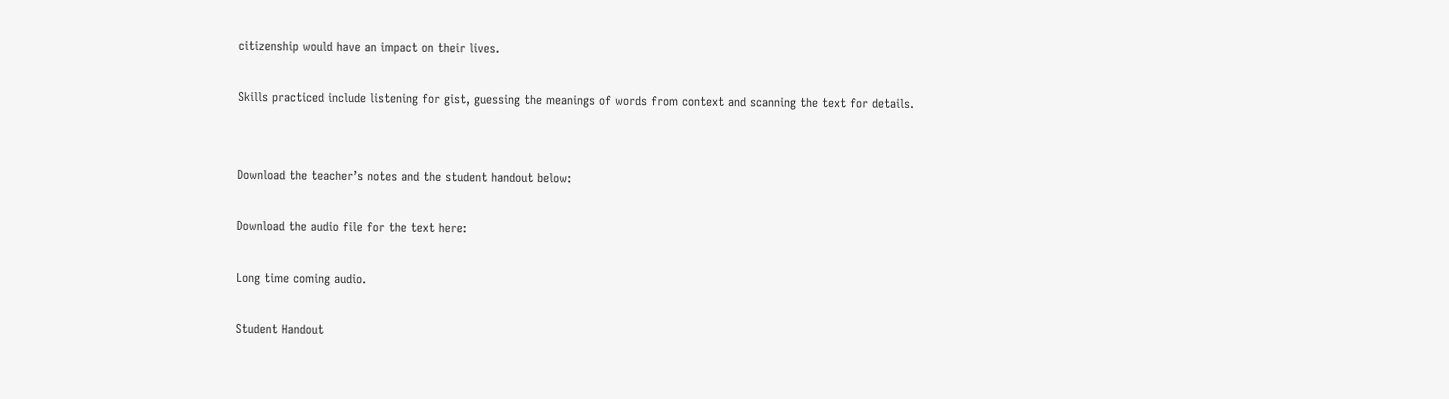citizenship would have an impact on their lives.

Skills practiced include listening for gist, guessing the meanings of words from context and scanning the text for details.


Download the teacher’s notes and the student handout below:

Download the audio file for the text here:

Long time coming audio.

Student Handout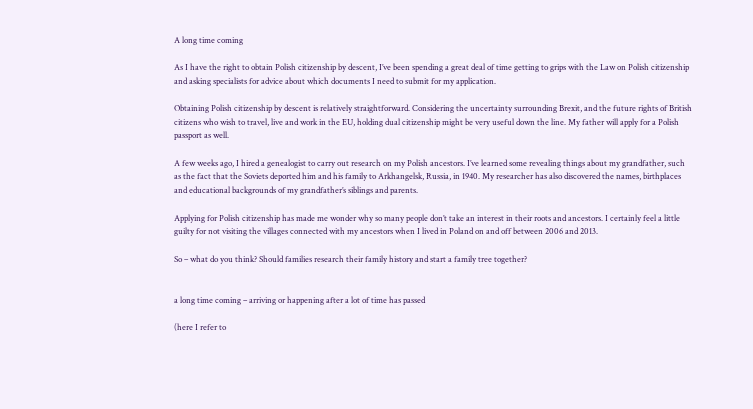A long time coming

As I have the right to obtain Polish citizenship by descent, I’ve been spending a great deal of time getting to grips with the Law on Polish citizenship and asking specialists for advice about which documents I need to submit for my application.

Obtaining Polish citizenship by descent is relatively straightforward. Considering the uncertainty surrounding Brexit, and the future rights of British citizens who wish to travel, live and work in the EU, holding dual citizenship might be very useful down the line. My father will apply for a Polish passport as well.

A few weeks ago, I hired a genealogist to carry out research on my Polish ancestors. I’ve learned some revealing things about my grandfather, such as the fact that the Soviets deported him and his family to Arkhangelsk, Russia, in 1940. My researcher has also discovered the names, birthplaces and educational backgrounds of my grandfather’s siblings and parents.

Applying for Polish citizenship has made me wonder why so many people don’t take an interest in their roots and ancestors. I certainly feel a little guilty for not visiting the villages connected with my ancestors when I lived in Poland on and off between 2006 and 2013.

So – what do you think? Should families research their family history and start a family tree together?


a long time coming – arriving or happening after a lot of time has passed

(here I refer to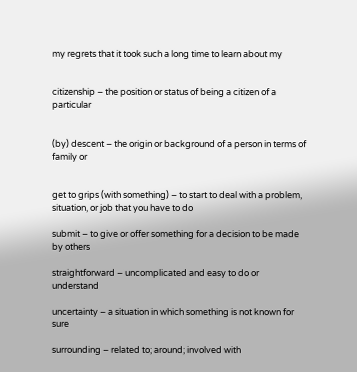my regrets that it took such a long time to learn about my


citizenship – the position or status of being a citizen of a particular


(by) descent – the origin or background of a person in terms of family or


get to grips (with something) – to start to deal with a problem, situation, or job that you have to do

submit – to give or offer something for a decision to be made by others

straightforward – uncomplicated and easy to do or understand

uncertainty – a situation in which something is not known for sure

surrounding – related to; around; involved with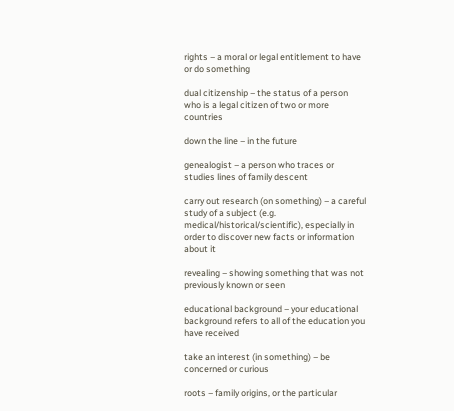rights – a moral or legal entitlement to have or do something

dual citizenship – the status of a person who is a legal citizen of two or more countries

down the line – in the future

genealogist – a person who traces or studies lines of family descent

carry out research (on something) – a careful study of a subject (e.g. medical/historical/scientific), especially in order to discover new facts or information about it

revealing – showing something that was not previously known or seen

educational background – your educational background refers to all of the education you have received

take an interest (in something) – be concerned or curious

roots – family origins, or the particular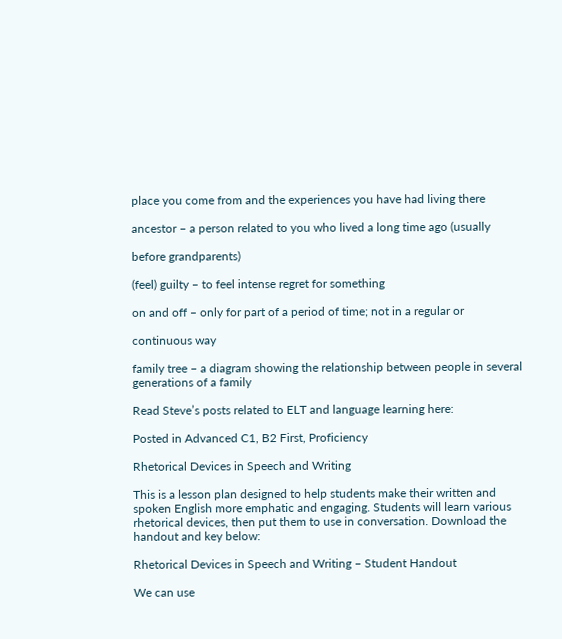place you come from and the experiences you have had living there

ancestor – a person related to you who lived a long time ago (usually

before grandparents)

(feel) guilty – to feel intense regret for something

on and off – only for part of a period of time; not in a regular or

continuous way

family tree – a diagram showing the relationship between people in several generations of a family

Read Steve’s posts related to ELT and language learning here:

Posted in Advanced C1, B2 First, Proficiency

Rhetorical Devices in Speech and Writing

This is a lesson plan designed to help students make their written and spoken English more emphatic and engaging. Students will learn various rhetorical devices, then put them to use in conversation. Download the handout and key below:

Rhetorical Devices in Speech and Writing – Student Handout

We can use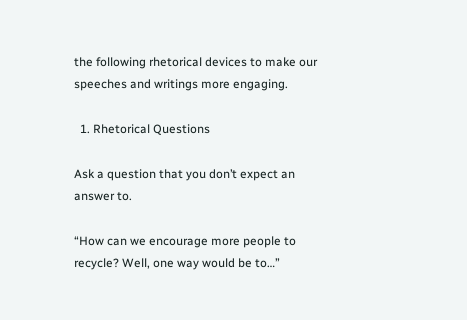the following rhetorical devices to make our speeches and writings more engaging.

  1. Rhetorical Questions

Ask a question that you don’t expect an answer to.

“How can we encourage more people to recycle? Well, one way would be to…”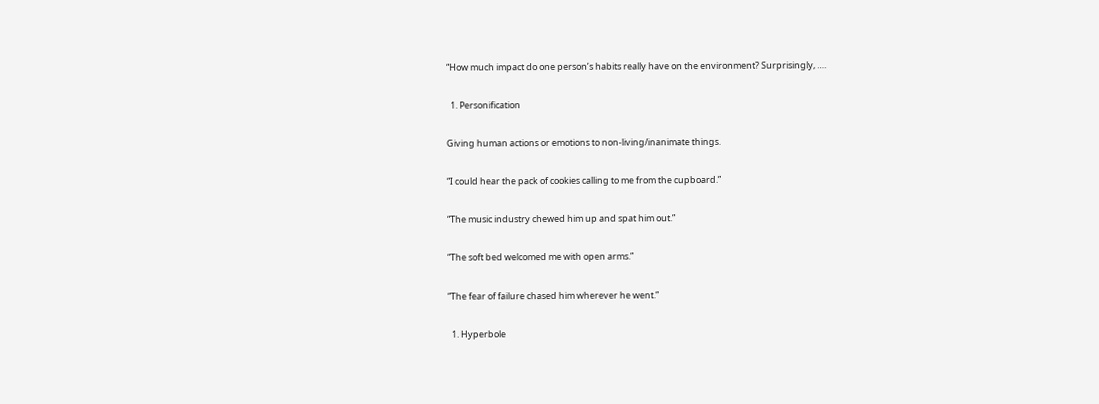“How much impact do one person’s habits really have on the environment? Surprisingly, ….

  1. Personification

Giving human actions or emotions to non-living/inanimate things.

“I could hear the pack of cookies calling to me from the cupboard.”

“The music industry chewed him up and spat him out.”

“The soft bed welcomed me with open arms.”

“The fear of failure chased him wherever he went.”

  1. Hyperbole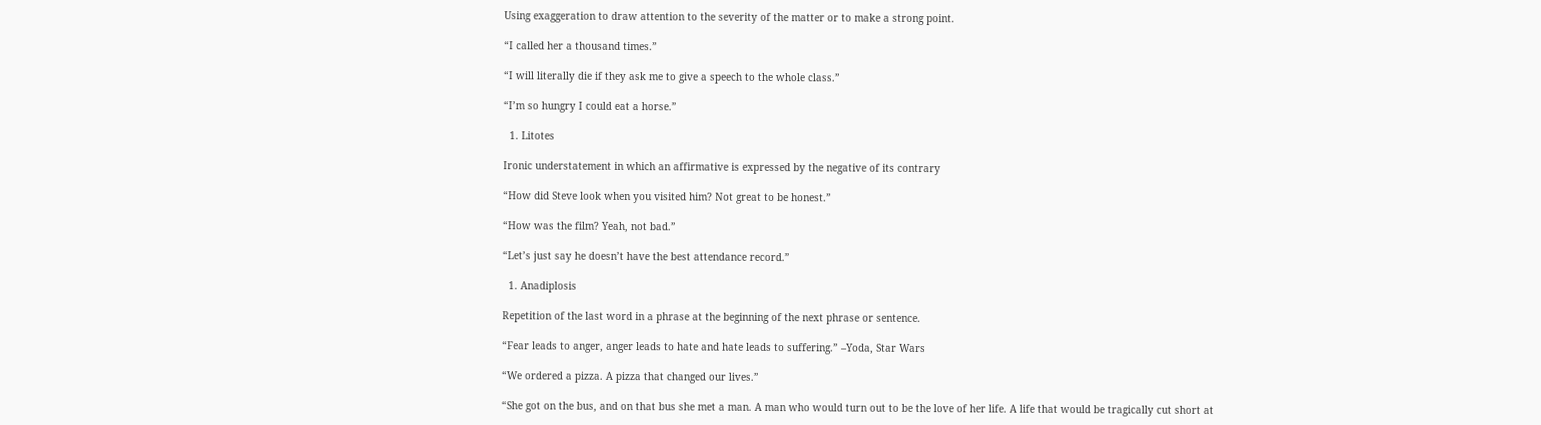Using exaggeration to draw attention to the severity of the matter or to make a strong point.

“I called her a thousand times.”

“I will literally die if they ask me to give a speech to the whole class.”

“I’m so hungry I could eat a horse.”

  1. Litotes

Ironic understatement in which an affirmative is expressed by the negative of its contrary

“How did Steve look when you visited him? Not great to be honest.”

“How was the film? Yeah, not bad.”

“Let’s just say he doesn’t have the best attendance record.”

  1. Anadiplosis

Repetition of the last word in a phrase at the beginning of the next phrase or sentence.

“Fear leads to anger, anger leads to hate and hate leads to suffering.” –Yoda, Star Wars

“We ordered a pizza. A pizza that changed our lives.”

“She got on the bus, and on that bus she met a man. A man who would turn out to be the love of her life. A life that would be tragically cut short at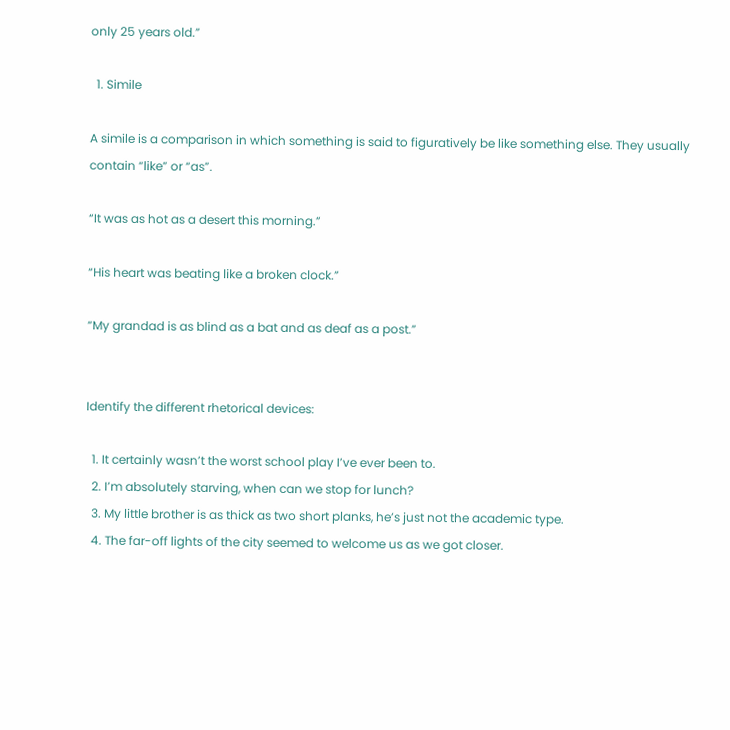only 25 years old.”

  1. Simile

A simile is a comparison in which something is said to figuratively be like something else. They usually contain “like” or “as”.

“It was as hot as a desert this morning.”

“His heart was beating like a broken clock.”

“My grandad is as blind as a bat and as deaf as a post.”


Identify the different rhetorical devices:

  1. It certainly wasn’t the worst school play I’ve ever been to.
  2. I’m absolutely starving, when can we stop for lunch?
  3. My little brother is as thick as two short planks, he’s just not the academic type.
  4. The far-off lights of the city seemed to welcome us as we got closer.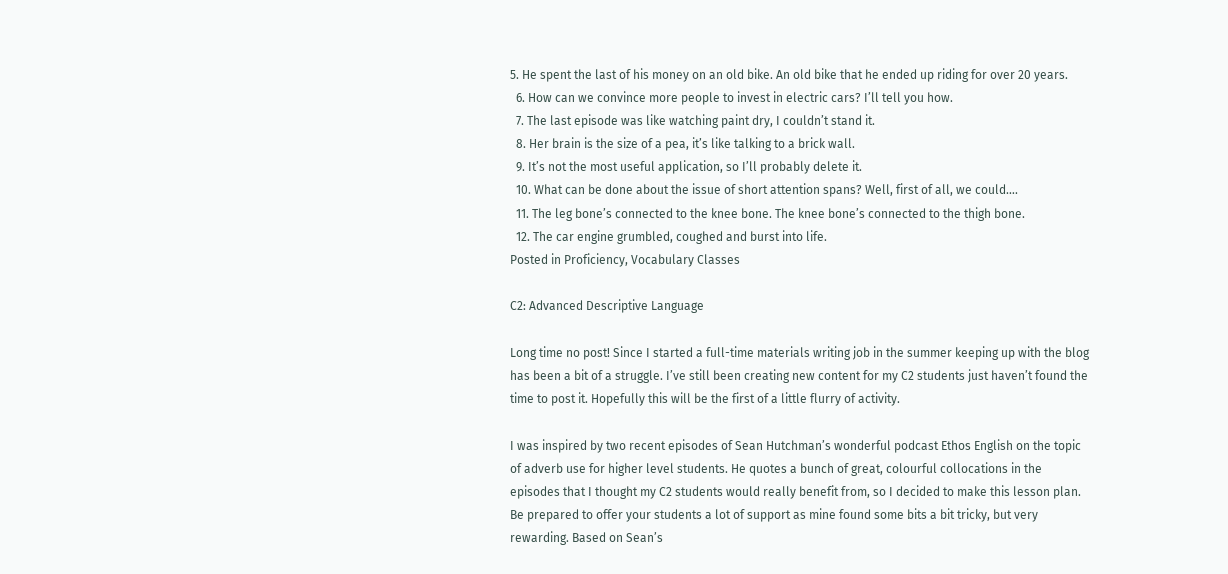5. He spent the last of his money on an old bike. An old bike that he ended up riding for over 20 years.
  6. How can we convince more people to invest in electric cars? I’ll tell you how.
  7. The last episode was like watching paint dry, I couldn’t stand it.
  8. Her brain is the size of a pea, it’s like talking to a brick wall.
  9. It’s not the most useful application, so I’ll probably delete it.
  10. What can be done about the issue of short attention spans? Well, first of all, we could….
  11. The leg bone’s connected to the knee bone. The knee bone’s connected to the thigh bone.
  12. The car engine grumbled, coughed and burst into life.
Posted in Proficiency, Vocabulary Classes

C2: Advanced Descriptive Language

Long time no post! Since I started a full-time materials writing job in the summer keeping up with the blog has been a bit of a struggle. I’ve still been creating new content for my C2 students just haven’t found the time to post it. Hopefully this will be the first of a little flurry of activity.

I was inspired by two recent episodes of Sean Hutchman’s wonderful podcast Ethos English on the topic of adverb use for higher level students. He quotes a bunch of great, colourful collocations in the episodes that I thought my C2 students would really benefit from, so I decided to make this lesson plan. Be prepared to offer your students a lot of support as mine found some bits a bit tricky, but very rewarding. Based on Sean’s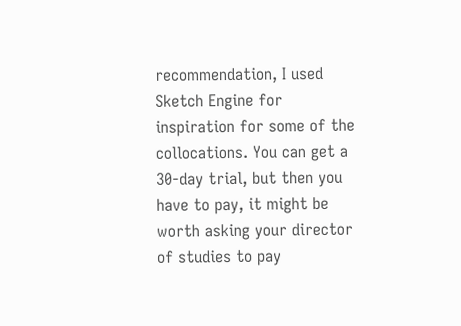recommendation, I used Sketch Engine for inspiration for some of the collocations. You can get a 30-day trial, but then you have to pay, it might be worth asking your director of studies to pay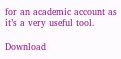for an academic account as it’s a very useful tool.

Download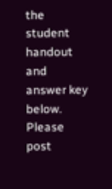the student handout and answer key below. Please post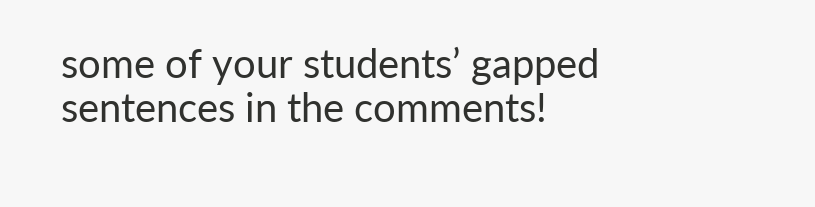some of your students’ gapped sentences in the comments!